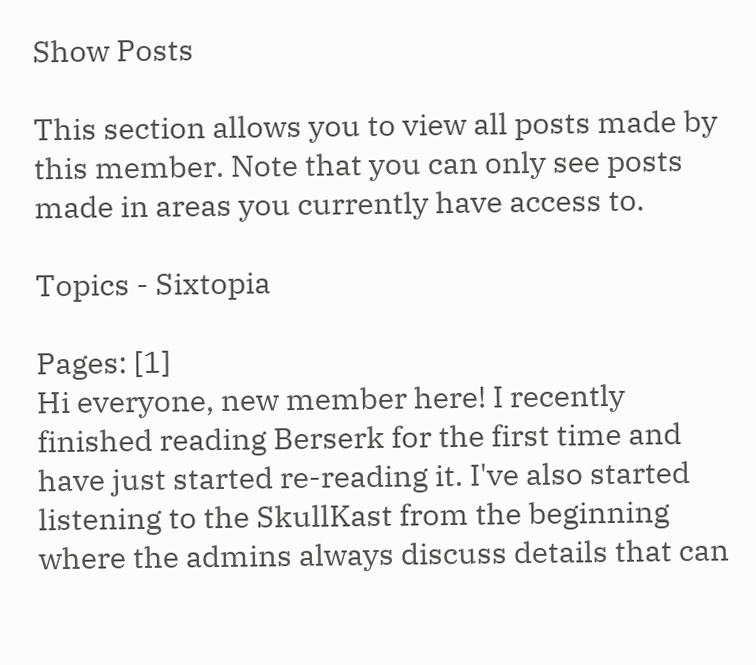Show Posts

This section allows you to view all posts made by this member. Note that you can only see posts made in areas you currently have access to.

Topics - Sixtopia

Pages: [1]
Hi everyone, new member here! I recently finished reading Berserk for the first time and have just started re-reading it. I've also started listening to the SkullKast from the beginning where the admins always discuss details that can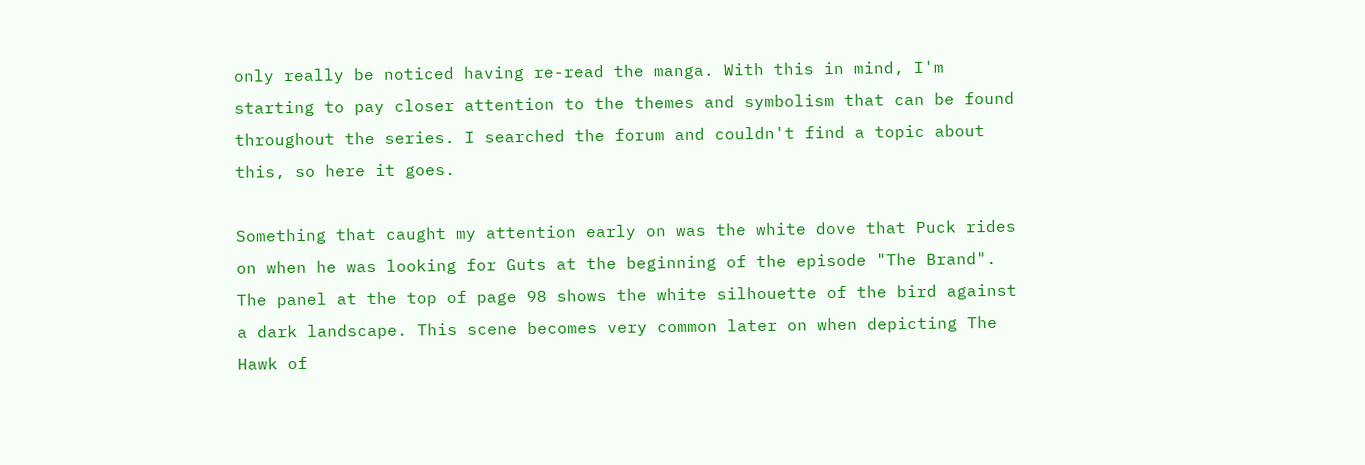only really be noticed having re-read the manga. With this in mind, I'm starting to pay closer attention to the themes and symbolism that can be found throughout the series. I searched the forum and couldn't find a topic about this, so here it goes.

Something that caught my attention early on was the white dove that Puck rides on when he was looking for Guts at the beginning of the episode "The Brand". The panel at the top of page 98 shows the white silhouette of the bird against a dark landscape. This scene becomes very common later on when depicting The Hawk of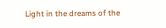Light in the dreams of the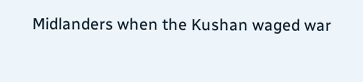Midlanders when the Kushan waged war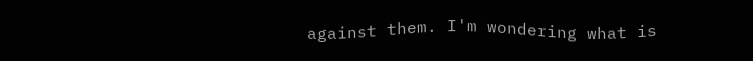against them. I'm wondering what is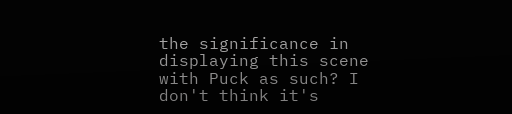the significance in displaying this scene with Puck as such? I don't think it's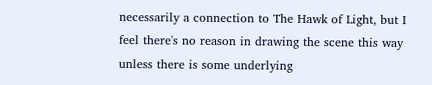necessarily a connection to The Hawk of Light, but I feel there's no reason in drawing the scene this way unless there is some underlying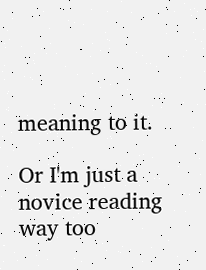meaning to it.

Or I'm just a novice reading way too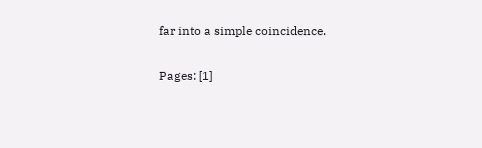far into a simple coincidence.

Pages: [1]